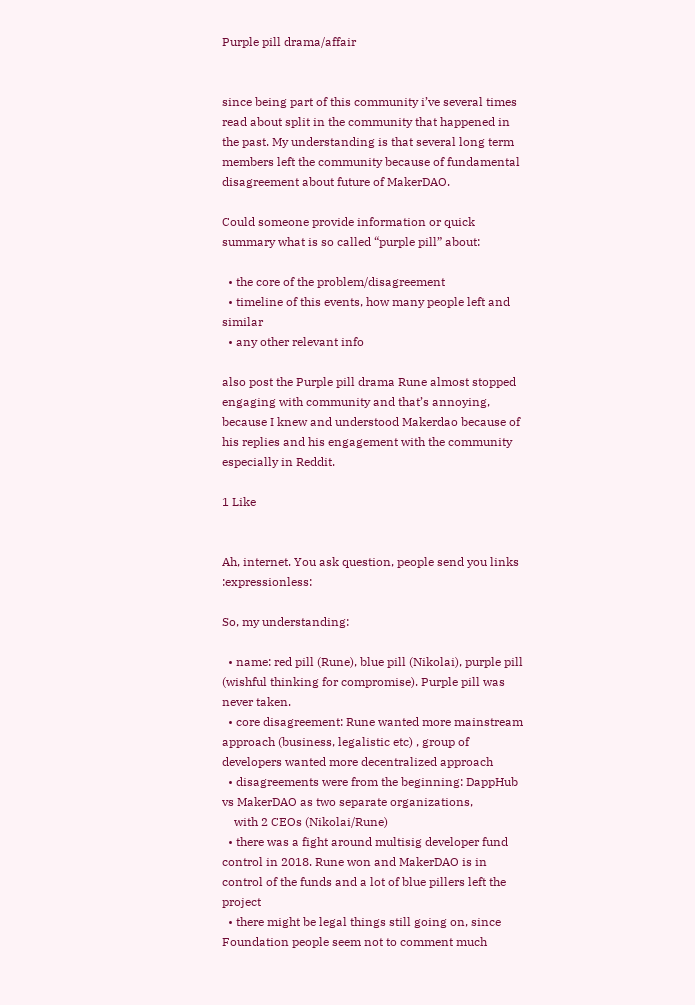Purple pill drama/affair


since being part of this community i’ve several times read about split in the community that happened in the past. My understanding is that several long term members left the community because of fundamental disagreement about future of MakerDAO.

Could someone provide information or quick summary what is so called “purple pill” about:

  • the core of the problem/disagreement
  • timeline of this events, how many people left and similar
  • any other relevant info

also post the Purple pill drama Rune almost stopped engaging with community and that’s annoying, because I knew and understood Makerdao because of his replies and his engagement with the community especially in Reddit.

1 Like


Ah, internet. You ask question, people send you links :expressionless:

So, my understanding:

  • name: red pill (Rune), blue pill (Nikolai), purple pill (wishful thinking for compromise). Purple pill was never taken.
  • core disagreement: Rune wanted more mainstream approach (business, legalistic etc) , group of developers wanted more decentralized approach
  • disagreements were from the beginning: DappHub vs MakerDAO as two separate organizations,
    with 2 CEOs (Nikolai/Rune)
  • there was a fight around multisig developer fund control in 2018. Rune won and MakerDAO is in control of the funds and a lot of blue pillers left the project
  • there might be legal things still going on, since Foundation people seem not to comment much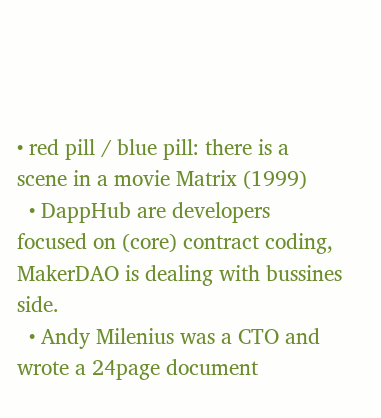• red pill / blue pill: there is a scene in a movie Matrix (1999)
  • DappHub are developers focused on (core) contract coding, MakerDAO is dealing with bussines side.
  • Andy Milenius was a CTO and wrote a 24page document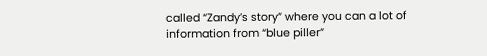called “Zandy’s story” where you can a lot of information from “blue piller”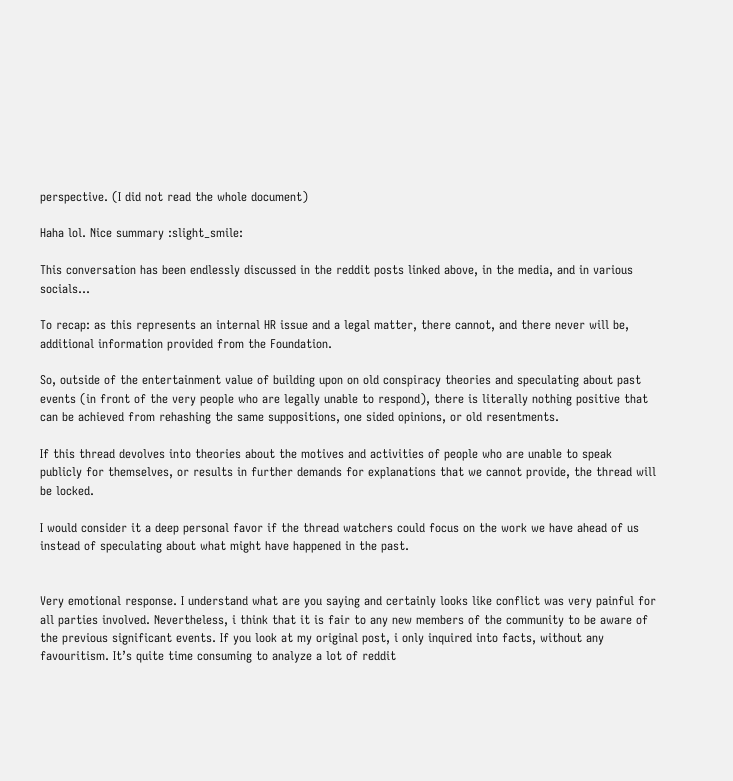perspective. (I did not read the whole document)

Haha lol. Nice summary :slight_smile:

This conversation has been endlessly discussed in the reddit posts linked above, in the media, and in various socials…

To recap: as this represents an internal HR issue and a legal matter, there cannot, and there never will be, additional information provided from the Foundation.

So, outside of the entertainment value of building upon on old conspiracy theories and speculating about past events (in front of the very people who are legally unable to respond), there is literally nothing positive that can be achieved from rehashing the same suppositions, one sided opinions, or old resentments.

If this thread devolves into theories about the motives and activities of people who are unable to speak publicly for themselves, or results in further demands for explanations that we cannot provide, the thread will be locked.

I would consider it a deep personal favor if the thread watchers could focus on the work we have ahead of us instead of speculating about what might have happened in the past.


Very emotional response. I understand what are you saying and certainly looks like conflict was very painful for all parties involved. Nevertheless, i think that it is fair to any new members of the community to be aware of the previous significant events. If you look at my original post, i only inquired into facts, without any favouritism. It’s quite time consuming to analyze a lot of reddit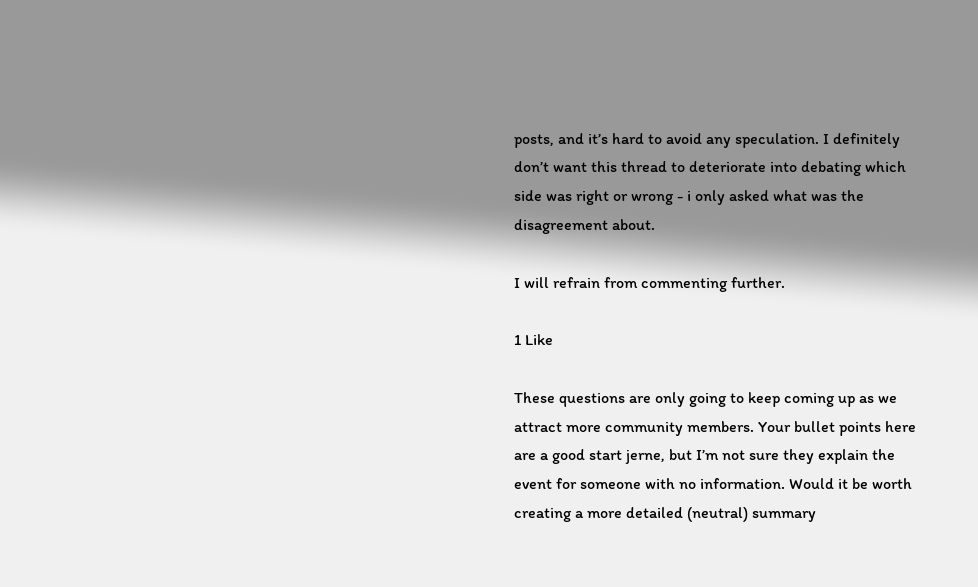posts, and it’s hard to avoid any speculation. I definitely don’t want this thread to deteriorate into debating which side was right or wrong - i only asked what was the disagreement about.

I will refrain from commenting further.

1 Like

These questions are only going to keep coming up as we attract more community members. Your bullet points here are a good start jerne, but I’m not sure they explain the event for someone with no information. Would it be worth creating a more detailed (neutral) summary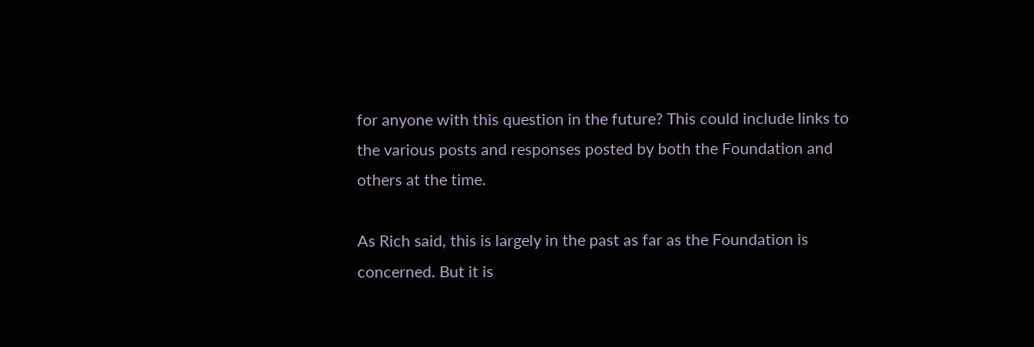for anyone with this question in the future? This could include links to the various posts and responses posted by both the Foundation and others at the time.

As Rich said, this is largely in the past as far as the Foundation is concerned. But it is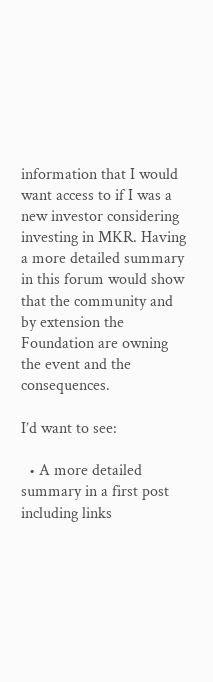information that I would want access to if I was a new investor considering investing in MKR. Having a more detailed summary in this forum would show that the community and by extension the Foundation are owning the event and the consequences.

I’d want to see:

  • A more detailed summary in a first post including links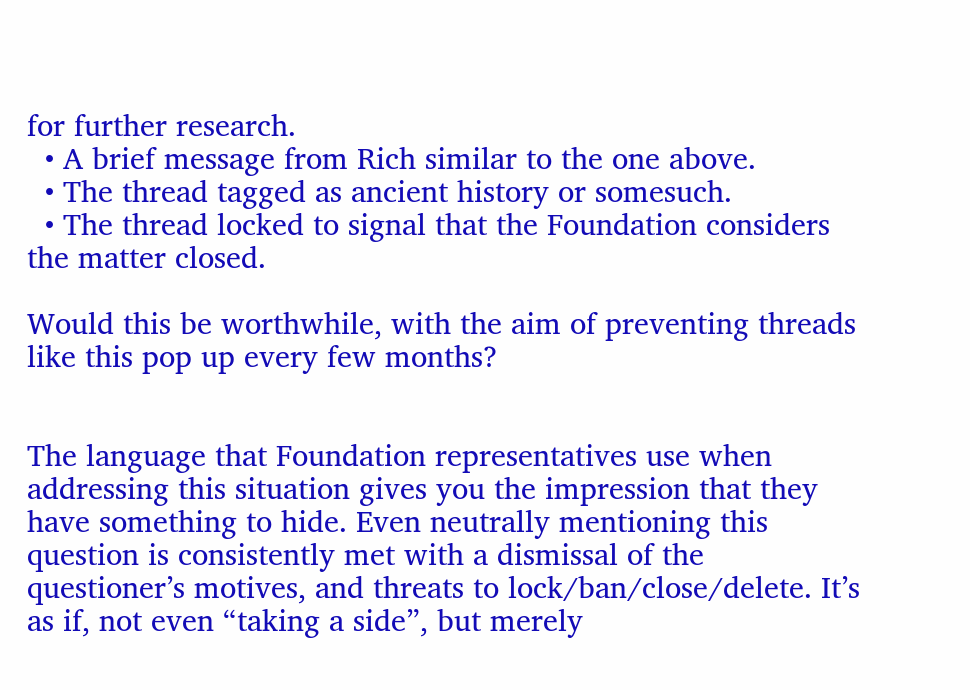for further research.
  • A brief message from Rich similar to the one above.
  • The thread tagged as ancient history or somesuch.
  • The thread locked to signal that the Foundation considers the matter closed.

Would this be worthwhile, with the aim of preventing threads like this pop up every few months?


The language that Foundation representatives use when addressing this situation gives you the impression that they have something to hide. Even neutrally mentioning this question is consistently met with a dismissal of the questioner’s motives, and threats to lock/ban/close/delete. It’s as if, not even “taking a side”, but merely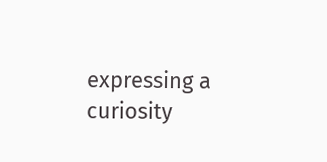expressing a curiosity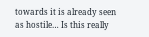towards it is already seen as hostile… Is this really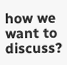how we want to discuss?